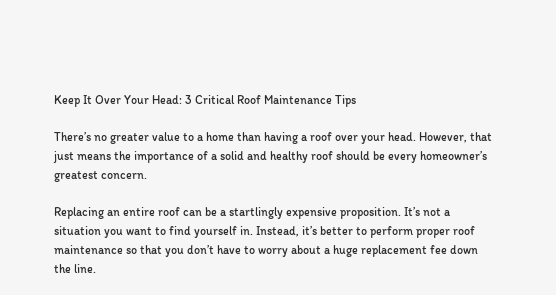Keep It Over Your Head: 3 Critical Roof Maintenance Tips

There’s no greater value to a home than having a roof over your head. However, that just means the importance of a solid and healthy roof should be every homeowner’s greatest concern.

Replacing an entire roof can be a startlingly expensive proposition. It’s not a situation you want to find yourself in. Instead, it’s better to perform proper roof maintenance so that you don’t have to worry about a huge replacement fee down the line.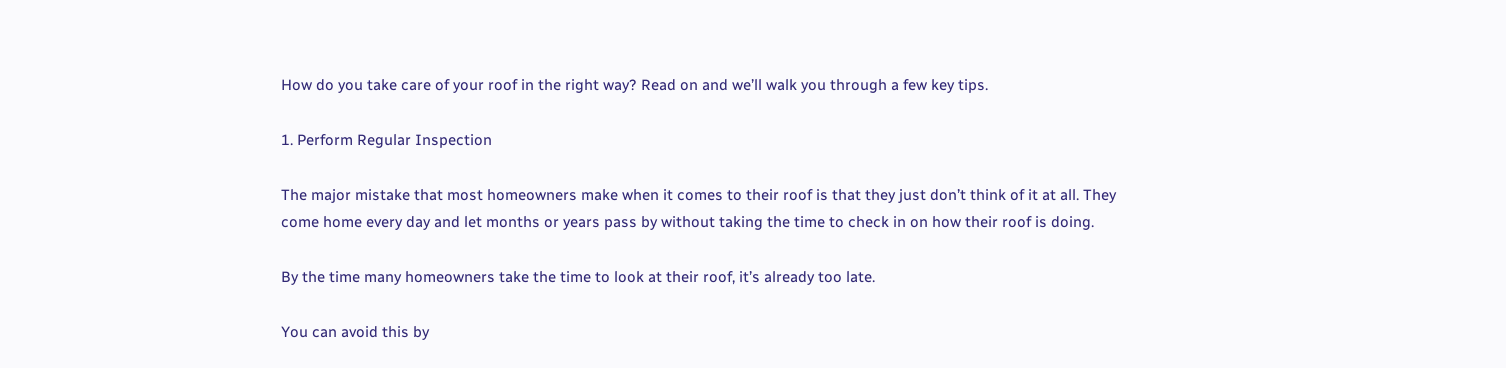How do you take care of your roof in the right way? Read on and we’ll walk you through a few key tips.

1. Perform Regular Inspection

The major mistake that most homeowners make when it comes to their roof is that they just don’t think of it at all. They come home every day and let months or years pass by without taking the time to check in on how their roof is doing.

By the time many homeowners take the time to look at their roof, it’s already too late.

You can avoid this by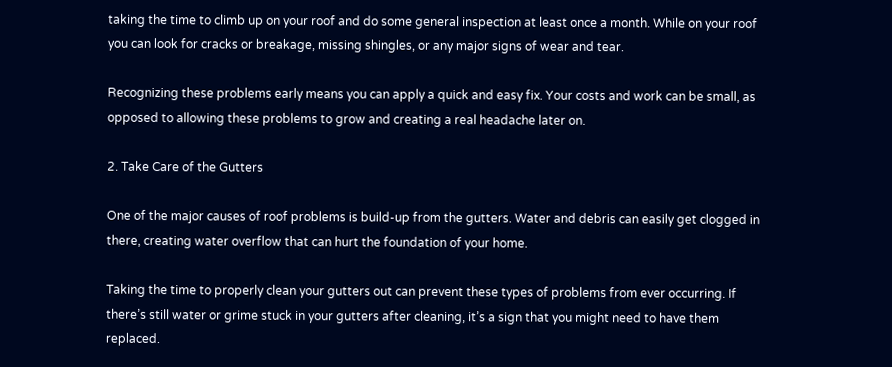taking the time to climb up on your roof and do some general inspection at least once a month. While on your roof you can look for cracks or breakage, missing shingles, or any major signs of wear and tear.

Recognizing these problems early means you can apply a quick and easy fix. Your costs and work can be small, as opposed to allowing these problems to grow and creating a real headache later on.

2. Take Care of the Gutters

One of the major causes of roof problems is build-up from the gutters. Water and debris can easily get clogged in there, creating water overflow that can hurt the foundation of your home.

Taking the time to properly clean your gutters out can prevent these types of problems from ever occurring. If there’s still water or grime stuck in your gutters after cleaning, it’s a sign that you might need to have them replaced.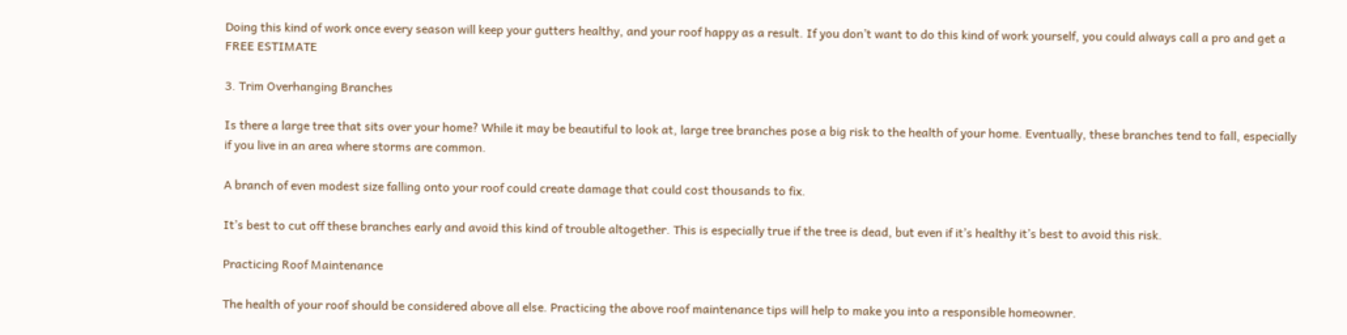Doing this kind of work once every season will keep your gutters healthy, and your roof happy as a result. If you don’t want to do this kind of work yourself, you could always call a pro and get a FREE ESTIMATE

3. Trim Overhanging Branches

Is there a large tree that sits over your home? While it may be beautiful to look at, large tree branches pose a big risk to the health of your home. Eventually, these branches tend to fall, especially if you live in an area where storms are common.

A branch of even modest size falling onto your roof could create damage that could cost thousands to fix.

It’s best to cut off these branches early and avoid this kind of trouble altogether. This is especially true if the tree is dead, but even if it’s healthy it’s best to avoid this risk.

Practicing Roof Maintenance

The health of your roof should be considered above all else. Practicing the above roof maintenance tips will help to make you into a responsible homeowner.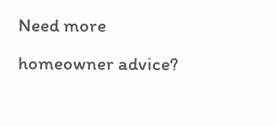Need more homeowner advice?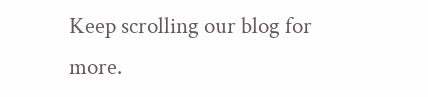Keep scrolling our blog for more.